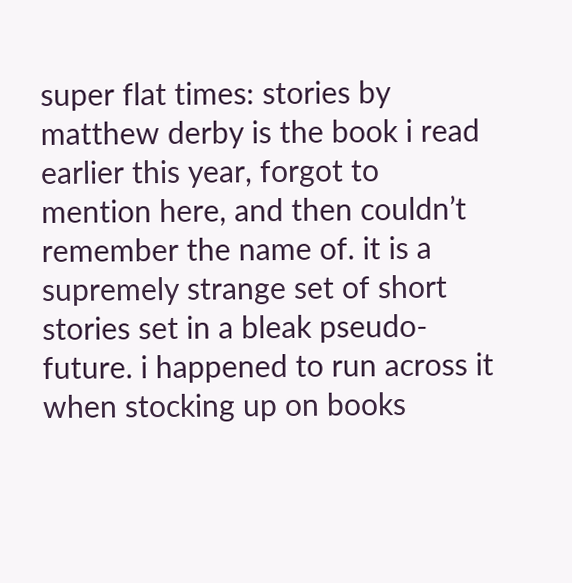super flat times: stories by matthew derby is the book i read earlier this year, forgot to mention here, and then couldn’t remember the name of. it is a supremely strange set of short stories set in a bleak pseudo-future. i happened to run across it when stocking up on books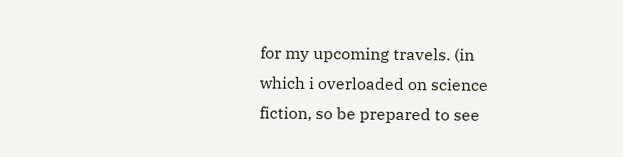for my upcoming travels. (in which i overloaded on science fiction, so be prepared to see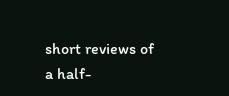short reviews of a half-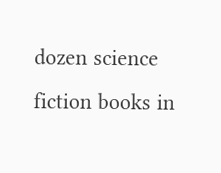dozen science fiction books in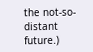the not-so-distant future.)